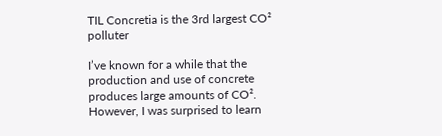TIL Concretia is the 3rd largest CO² polluter

I’ve known for a while that the production and use of concrete produces large amounts of CO². However, I was surprised to learn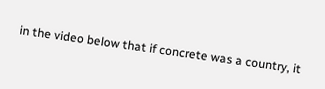in the video below that if concrete was a country, it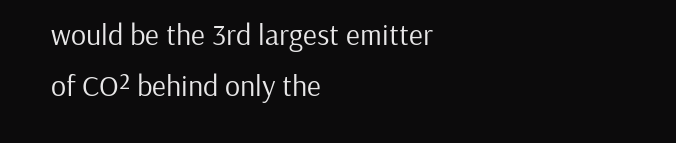would be the 3rd largest emitter of CO² behind only the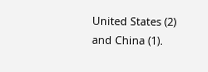United States (2) and China (1).